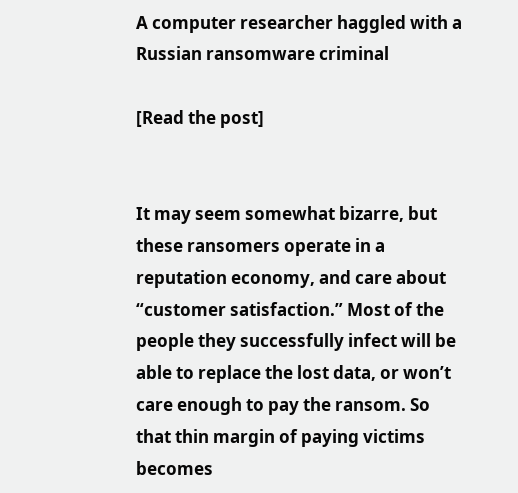A computer researcher haggled with a Russian ransomware criminal

[Read the post]


It may seem somewhat bizarre, but these ransomers operate in a reputation economy, and care about “customer satisfaction.” Most of the people they successfully infect will be able to replace the lost data, or won’t care enough to pay the ransom. So that thin margin of paying victims becomes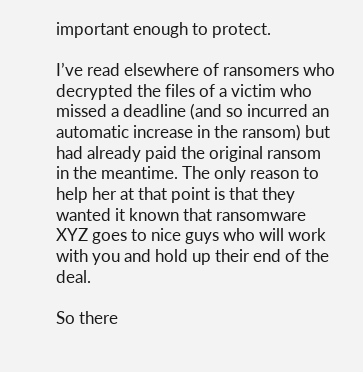important enough to protect.

I’ve read elsewhere of ransomers who decrypted the files of a victim who missed a deadline (and so incurred an automatic increase in the ransom) but had already paid the original ransom in the meantime. The only reason to help her at that point is that they wanted it known that ransomware XYZ goes to nice guys who will work with you and hold up their end of the deal.

So there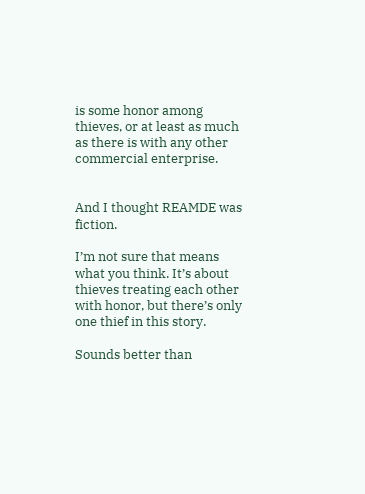is some honor among thieves, or at least as much as there is with any other commercial enterprise.


And I thought REAMDE was fiction.

I’m not sure that means what you think. It’s about thieves treating each other with honor, but there’s only one thief in this story.

Sounds better than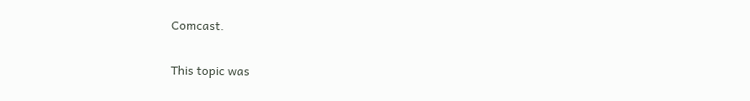Comcast.


This topic was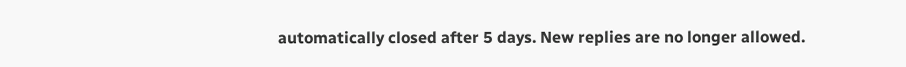automatically closed after 5 days. New replies are no longer allowed.